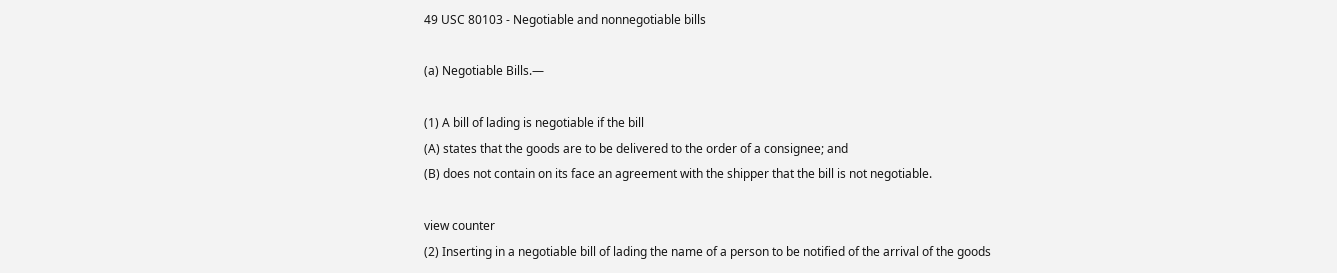49 USC 80103 - Negotiable and nonnegotiable bills

(a) Negotiable Bills.—

(1) A bill of lading is negotiable if the bill
(A) states that the goods are to be delivered to the order of a consignee; and
(B) does not contain on its face an agreement with the shipper that the bill is not negotiable.

view counter
(2) Inserting in a negotiable bill of lading the name of a person to be notified of the arrival of the goods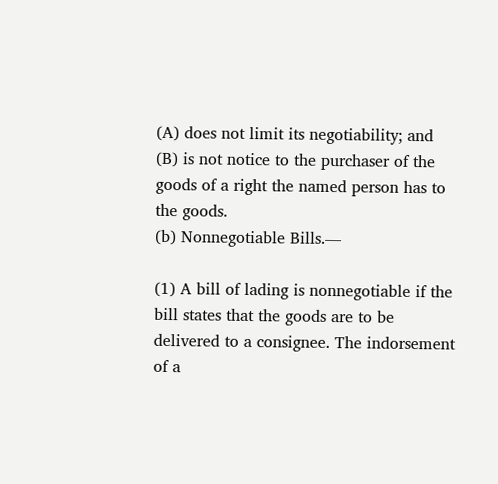(A) does not limit its negotiability; and
(B) is not notice to the purchaser of the goods of a right the named person has to the goods.
(b) Nonnegotiable Bills.—

(1) A bill of lading is nonnegotiable if the bill states that the goods are to be delivered to a consignee. The indorsement of a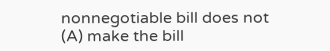nonnegotiable bill does not
(A) make the bill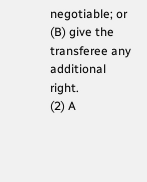negotiable; or
(B) give the transferee any additional right.
(2) A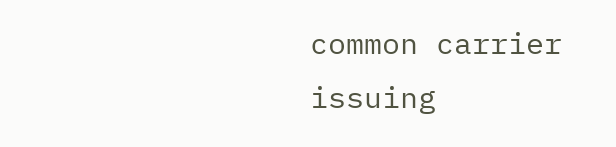common carrier issuing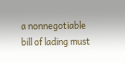a nonnegotiable bill of lading must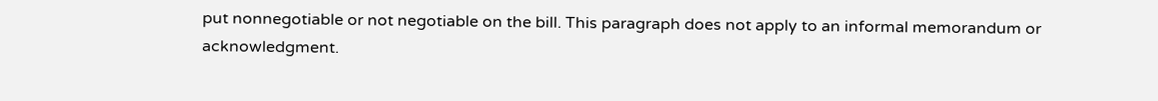put nonnegotiable or not negotiable on the bill. This paragraph does not apply to an informal memorandum or acknowledgment.